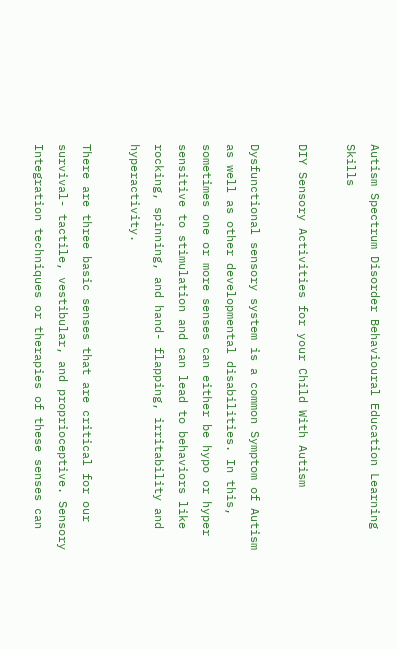Autism Spectrum Disorder Behavioural Education Learning Skills

DIY Sensory Activities for your Child With Autism

Dysfunctional sensory system is a common Symptom of Autism as well as other developmental disabilities. In this, sometimes one or more senses can either be hypo or hyper sensitive to stimulation and can lead to behaviors like rocking, spinning, and hand- flapping, irritability and hyperactivity.

There are three basic senses that are critical for our survival- tactile, vestibular, and proprioceptive. Sensory Integration techniques or therapies of these senses can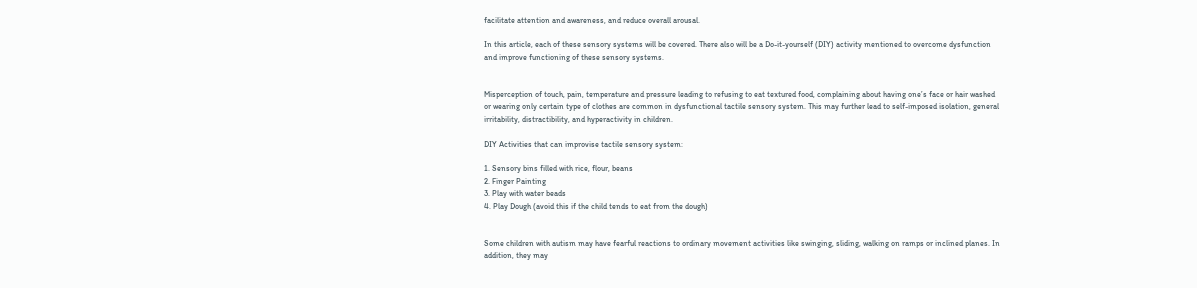facilitate attention and awareness, and reduce overall arousal.

In this article, each of these sensory systems will be covered. There also will be a Do-it-yourself (DIY) activity mentioned to overcome dysfunction and improve functioning of these sensory systems.


Misperception of touch, pain, temperature and pressure leading to refusing to eat textured food, complaining about having one’s face or hair washed or wearing only certain type of clothes are common in dysfunctional tactile sensory system. This may further lead to self-imposed isolation, general irritability, distractibility, and hyperactivity in children.

DIY Activities that can improvise tactile sensory system:

1. Sensory bins filled with rice, flour, beans
2. Finger Painting
3. Play with water beads
4. Play Dough (avoid this if the child tends to eat from the dough)


Some children with autism may have fearful reactions to ordinary movement activities like swinging, sliding, walking on ramps or inclined planes. In addition, they may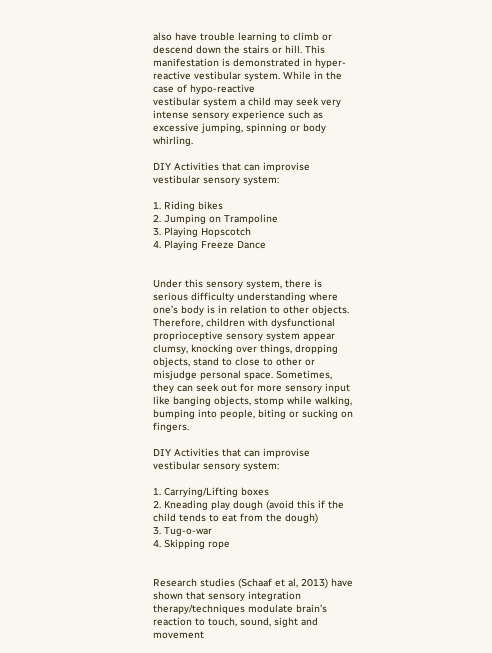also have trouble learning to climb or descend down the stairs or hill. This manifestation is demonstrated in hyper-reactive vestibular system. While in the case of hypo-reactive
vestibular system a child may seek very intense sensory experience such as excessive jumping, spinning or body whirling.

DIY Activities that can improvise vestibular sensory system:

1. Riding bikes
2. Jumping on Trampoline
3. Playing Hopscotch
4. Playing Freeze Dance


Under this sensory system, there is serious difficulty understanding where one’s body is in relation to other objects. Therefore, children with dysfunctional proprioceptive sensory system appear clumsy, knocking over things, dropping objects, stand to close to other or misjudge personal space. Sometimes, they can seek out for more sensory input like banging objects, stomp while walking, bumping into people, biting or sucking on fingers.

DIY Activities that can improvise vestibular sensory system:

1. Carrying/Lifting boxes
2. Kneading play dough (avoid this if the child tends to eat from the dough)
3. Tug-o-war
4. Skipping rope


Research studies (Schaaf et al, 2013) have shown that sensory integration therapy/techniques modulate brain’s reaction to touch, sound, sight and movement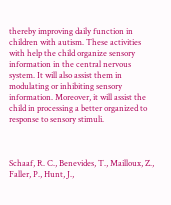thereby improving daily function in children with autism. These activities with help the child organize sensory information in the central nervous system. It will also assist them in modulating or inhibiting sensory information. Moreover, it will assist the child in processing a better organized to response to sensory stimuli.



Schaaf, R. C., Benevides, T., Mailloux, Z., Faller, P., Hunt, J.,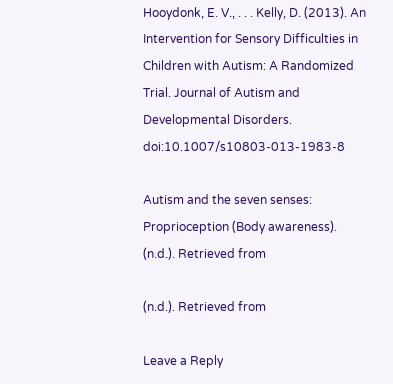Hooydonk, E. V., . . . Kelly, D. (2013). An Intervention for Sensory Difficulties in Children with Autism: A Randomized Trial. Journal of Autism and Developmental Disorders. doi:10.1007/s10803-013-1983-8

Autism and the seven senses: Proprioception (Body awareness). (n.d.). Retrieved from

(n.d.). Retrieved from

Leave a Reply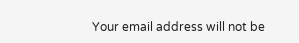Your email address will not be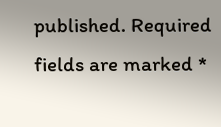published. Required fields are marked *